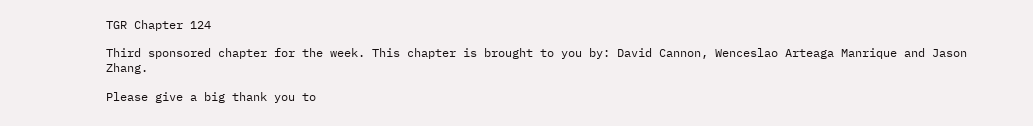TGR Chapter 124

Third sponsored chapter for the week. This chapter is brought to you by: David Cannon, Wenceslao Arteaga Manrique and Jason Zhang.

Please give a big thank you to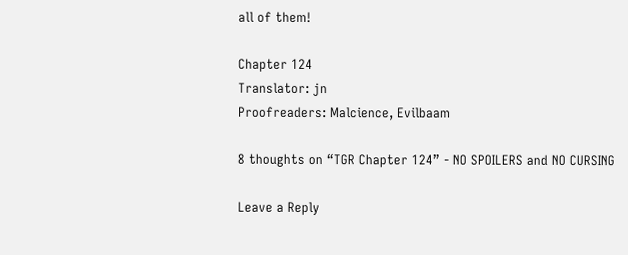all of them!

Chapter 124
Translator: jn
Proofreaders: Malcience, Evilbaam

8 thoughts on “TGR Chapter 124” - NO SPOILERS and NO CURSING

Leave a Reply